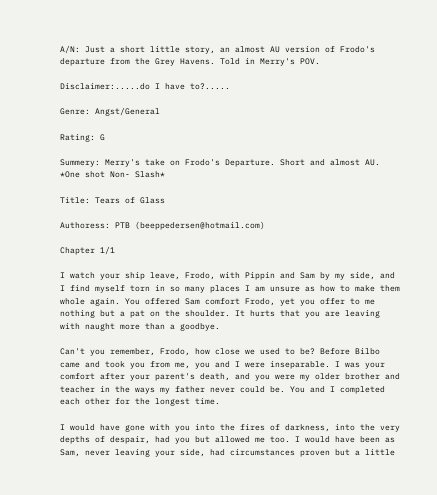A/N: Just a short little story, an almost AU version of Frodo's departure from the Grey Havens. Told in Merry's POV.

Disclaimer:.....do I have to?.....

Genre: Angst/General

Rating: G

Summery: Merry's take on Frodo's Departure. Short and almost AU. *One shot Non- Slash*

Title: Tears of Glass

Authoress: PTB (beeppedersen@hotmail.com)

Chapter 1/1

I watch your ship leave, Frodo, with Pippin and Sam by my side, and I find myself torn in so many places I am unsure as how to make them whole again. You offered Sam comfort Frodo, yet you offer to me nothing but a pat on the shoulder. It hurts that you are leaving with naught more than a goodbye.

Can't you remember, Frodo, how close we used to be? Before Bilbo came and took you from me, you and I were inseparable. I was your comfort after your parent's death, and you were my older brother and teacher in the ways my father never could be. You and I completed each other for the longest time.

I would have gone with you into the fires of darkness, into the very depths of despair, had you but allowed me too. I would have been as Sam, never leaving your side, had circumstances proven but a little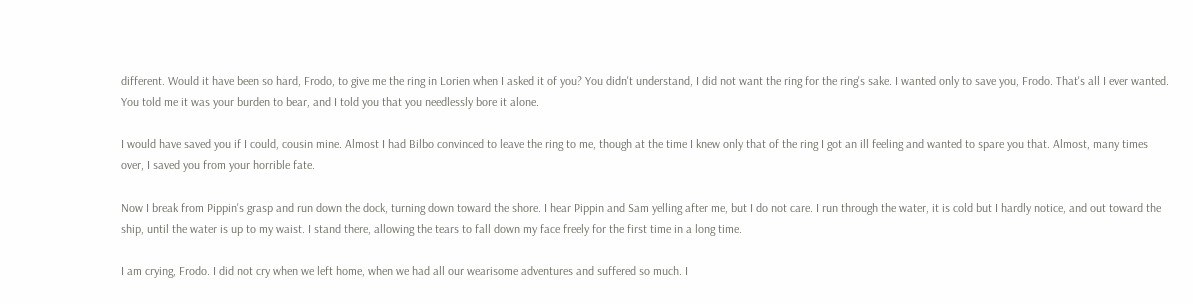different. Would it have been so hard, Frodo, to give me the ring in Lorien when I asked it of you? You didn't understand, I did not want the ring for the ring's sake. I wanted only to save you, Frodo. That's all I ever wanted. You told me it was your burden to bear, and I told you that you needlessly bore it alone.

I would have saved you if I could, cousin mine. Almost I had Bilbo convinced to leave the ring to me, though at the time I knew only that of the ring I got an ill feeling and wanted to spare you that. Almost, many times over, I saved you from your horrible fate.

Now I break from Pippin's grasp and run down the dock, turning down toward the shore. I hear Pippin and Sam yelling after me, but I do not care. I run through the water, it is cold but I hardly notice, and out toward the ship, until the water is up to my waist. I stand there, allowing the tears to fall down my face freely for the first time in a long time.

I am crying, Frodo. I did not cry when we left home, when we had all our wearisome adventures and suffered so much. I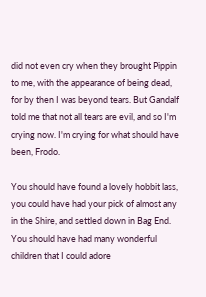did not even cry when they brought Pippin to me, with the appearance of being dead, for by then I was beyond tears. But Gandalf told me that not all tears are evil, and so I'm crying now. I'm crying for what should have been, Frodo.

You should have found a lovely hobbit lass, you could have had your pick of almost any in the Shire, and settled down in Bag End. You should have had many wonderful children that I could adore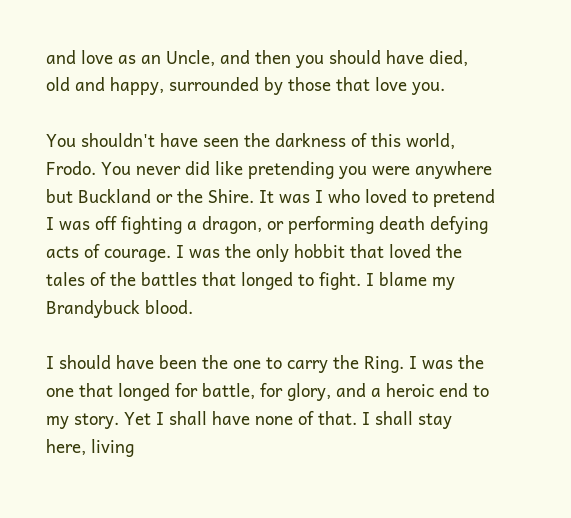and love as an Uncle, and then you should have died, old and happy, surrounded by those that love you.

You shouldn't have seen the darkness of this world, Frodo. You never did like pretending you were anywhere but Buckland or the Shire. It was I who loved to pretend I was off fighting a dragon, or performing death defying acts of courage. I was the only hobbit that loved the tales of the battles that longed to fight. I blame my Brandybuck blood.

I should have been the one to carry the Ring. I was the one that longed for battle, for glory, and a heroic end to my story. Yet I shall have none of that. I shall stay here, living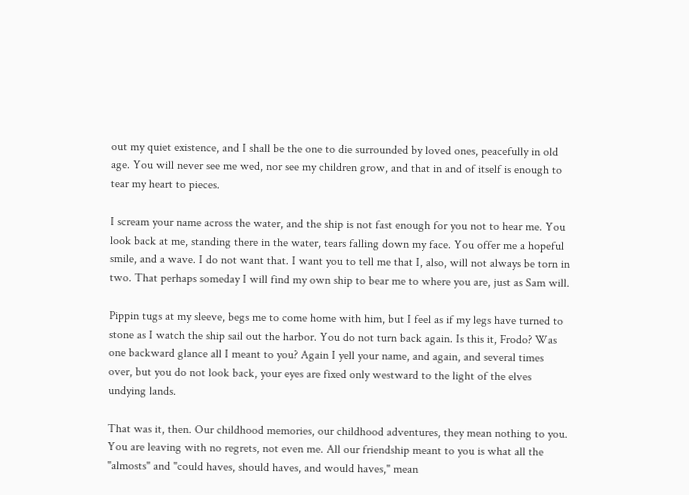out my quiet existence, and I shall be the one to die surrounded by loved ones, peacefully in old age. You will never see me wed, nor see my children grow, and that in and of itself is enough to tear my heart to pieces.

I scream your name across the water, and the ship is not fast enough for you not to hear me. You look back at me, standing there in the water, tears falling down my face. You offer me a hopeful smile, and a wave. I do not want that. I want you to tell me that I, also, will not always be torn in two. That perhaps someday I will find my own ship to bear me to where you are, just as Sam will.

Pippin tugs at my sleeve, begs me to come home with him, but I feel as if my legs have turned to stone as I watch the ship sail out the harbor. You do not turn back again. Is this it, Frodo? Was one backward glance all I meant to you? Again I yell your name, and again, and several times over, but you do not look back, your eyes are fixed only westward to the light of the elves undying lands.

That was it, then. Our childhood memories, our childhood adventures, they mean nothing to you. You are leaving with no regrets, not even me. All our friendship meant to you is what all the "almosts" and "could haves, should haves, and would haves," mean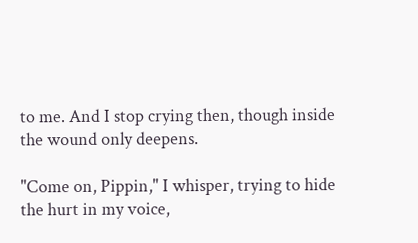to me. And I stop crying then, though inside the wound only deepens.

"Come on, Pippin," I whisper, trying to hide the hurt in my voice,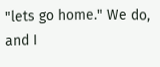"lets go home." We do, and I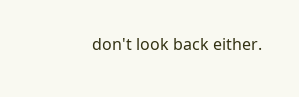don't look back either.